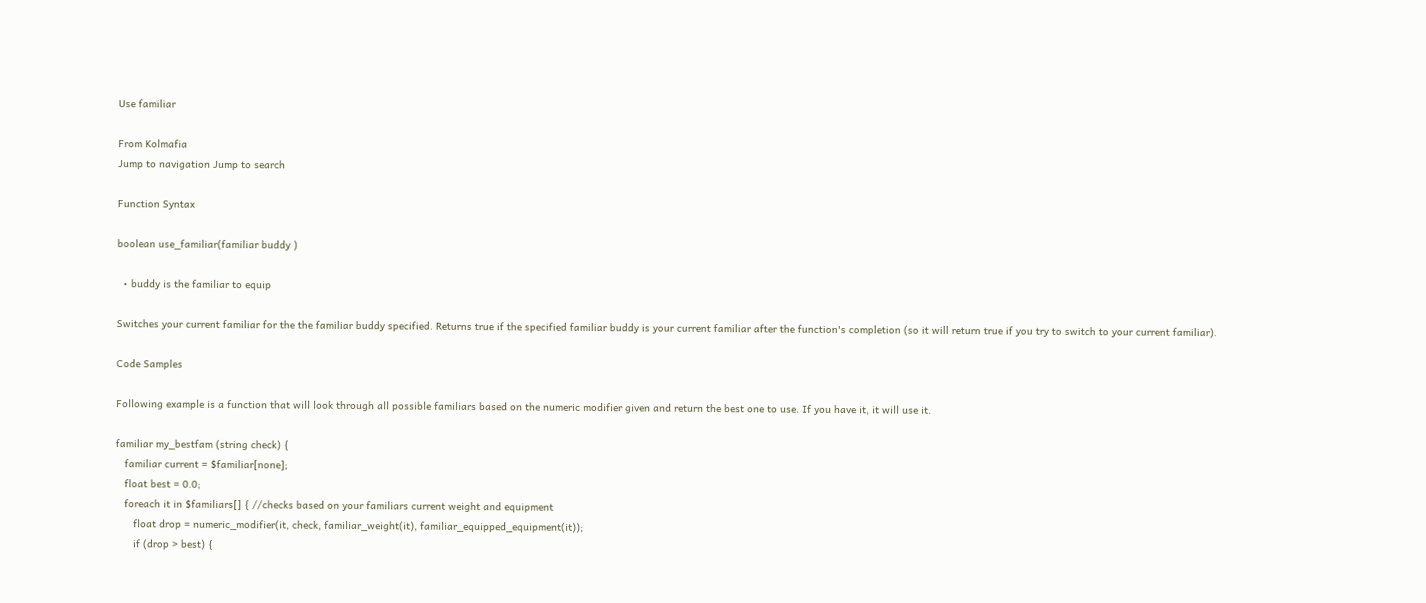Use familiar

From Kolmafia
Jump to navigation Jump to search

Function Syntax

boolean use_familiar(familiar buddy )

  • buddy is the familiar to equip

Switches your current familiar for the the familiar buddy specified. Returns true if the specified familiar buddy is your current familiar after the function's completion (so it will return true if you try to switch to your current familiar).

Code Samples

Following example is a function that will look through all possible familiars based on the numeric modifier given and return the best one to use. If you have it, it will use it.

familiar my_bestfam (string check) {
   familiar current = $familiar[none];
   float best = 0.0;
   foreach it in $familiars[] { //checks based on your familiars current weight and equipment
      float drop = numeric_modifier(it, check, familiar_weight(it), familiar_equipped_equipment(it));
      if (drop > best) {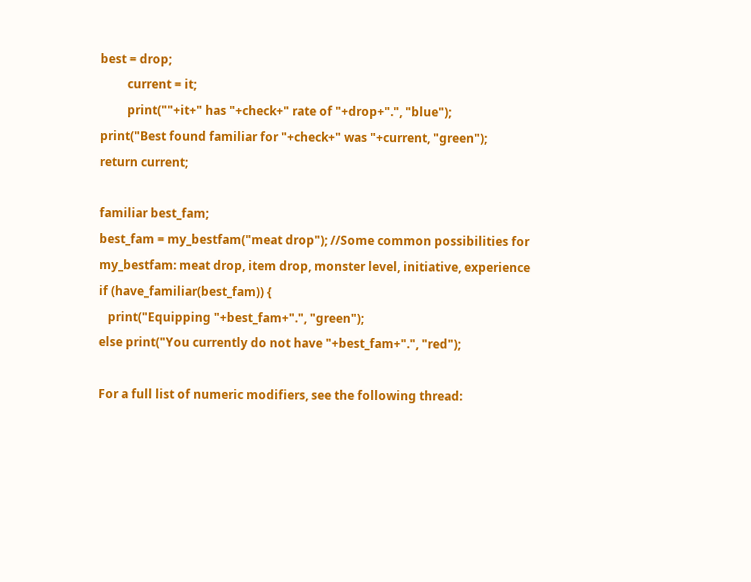best = drop;
         current = it;
         print(""+it+" has "+check+" rate of "+drop+".", "blue");
print("Best found familiar for "+check+" was "+current, "green");
return current;

familiar best_fam;
best_fam = my_bestfam("meat drop"); //Some common possibilities for my_bestfam: meat drop, item drop, monster level, initiative, experience
if (have_familiar(best_fam)) {
   print("Equipping "+best_fam+".", "green");
else print("You currently do not have "+best_fam+".", "red");

For a full list of numeric modifiers, see the following thread: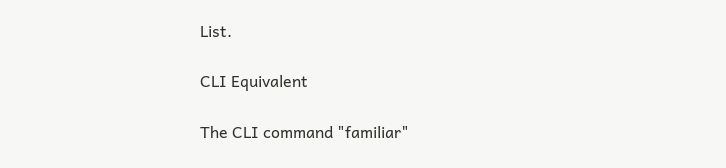List.

CLI Equivalent

The CLI command "familiar"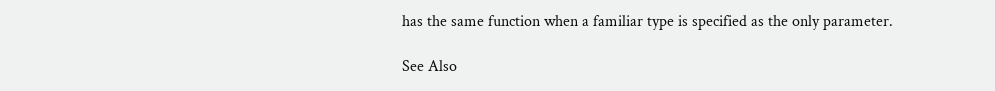has the same function when a familiar type is specified as the only parameter.

See Also